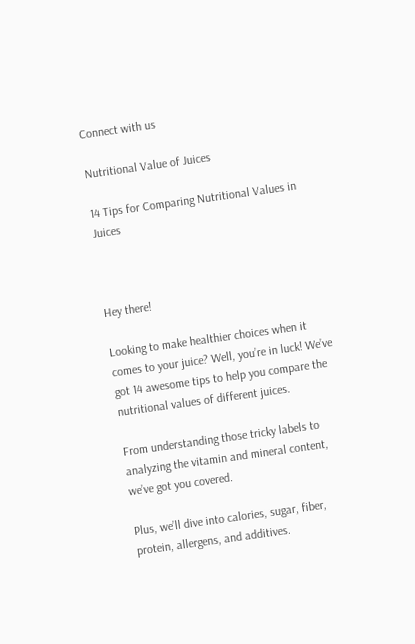Connect with us

Nutritional Value of Juices

14 Tips for Comparing Nutritional Values in Juices



Hey there!

Looking to make healthier choices when it comes to your juice? Well, you’re in luck! We’ve got 14 awesome tips to help you compare the nutritional values of different juices.

From understanding those tricky labels to analyzing the vitamin and mineral content, we’ve got you covered.

Plus, we’ll dive into calories, sugar, fiber, protein, allergens, and additives.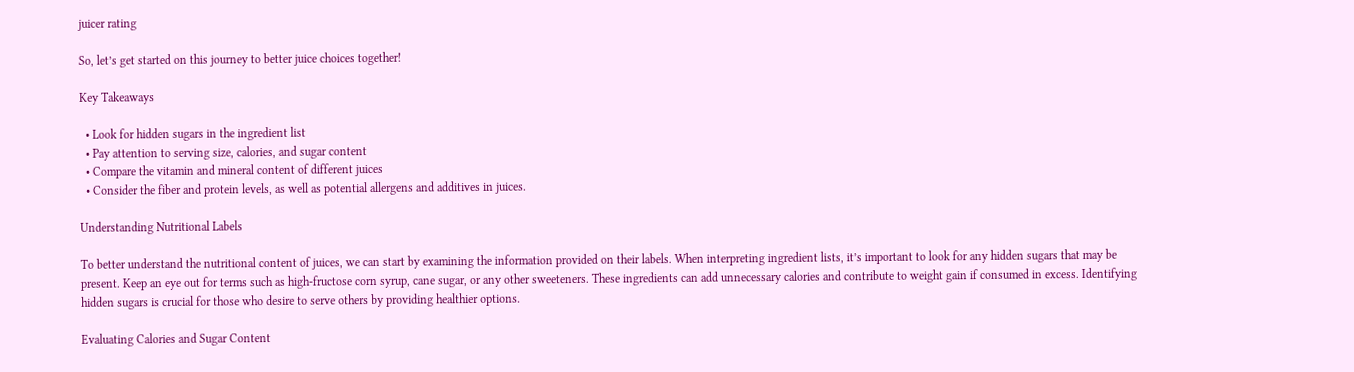juicer rating

So, let’s get started on this journey to better juice choices together!

Key Takeaways

  • Look for hidden sugars in the ingredient list
  • Pay attention to serving size, calories, and sugar content
  • Compare the vitamin and mineral content of different juices
  • Consider the fiber and protein levels, as well as potential allergens and additives in juices.

Understanding Nutritional Labels

To better understand the nutritional content of juices, we can start by examining the information provided on their labels. When interpreting ingredient lists, it’s important to look for any hidden sugars that may be present. Keep an eye out for terms such as high-fructose corn syrup, cane sugar, or any other sweeteners. These ingredients can add unnecessary calories and contribute to weight gain if consumed in excess. Identifying hidden sugars is crucial for those who desire to serve others by providing healthier options.

Evaluating Calories and Sugar Content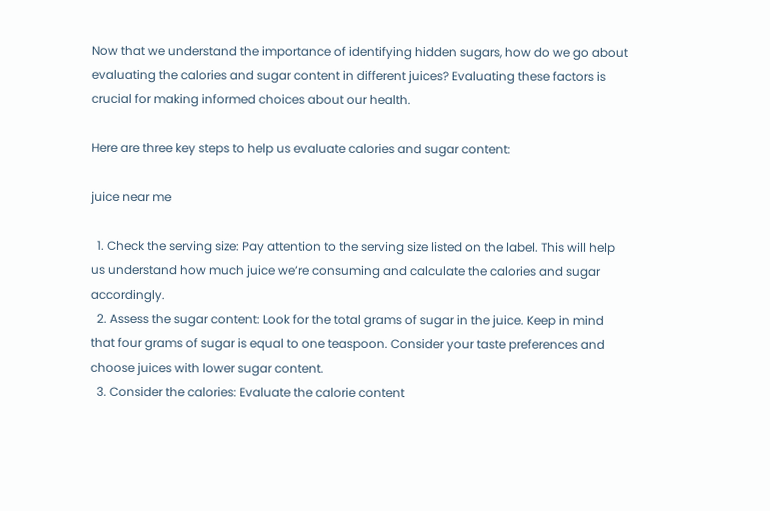Now that we understand the importance of identifying hidden sugars, how do we go about evaluating the calories and sugar content in different juices? Evaluating these factors is crucial for making informed choices about our health.

Here are three key steps to help us evaluate calories and sugar content:

juice near me

  1. Check the serving size: Pay attention to the serving size listed on the label. This will help us understand how much juice we’re consuming and calculate the calories and sugar accordingly.
  2. Assess the sugar content: Look for the total grams of sugar in the juice. Keep in mind that four grams of sugar is equal to one teaspoon. Consider your taste preferences and choose juices with lower sugar content.
  3. Consider the calories: Evaluate the calorie content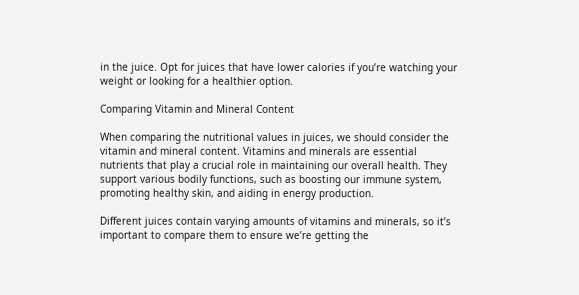in the juice. Opt for juices that have lower calories if you’re watching your weight or looking for a healthier option.

Comparing Vitamin and Mineral Content

When comparing the nutritional values in juices, we should consider the vitamin and mineral content. Vitamins and minerals are essential nutrients that play a crucial role in maintaining our overall health. They support various bodily functions, such as boosting our immune system, promoting healthy skin, and aiding in energy production.

Different juices contain varying amounts of vitamins and minerals, so it’s important to compare them to ensure we’re getting the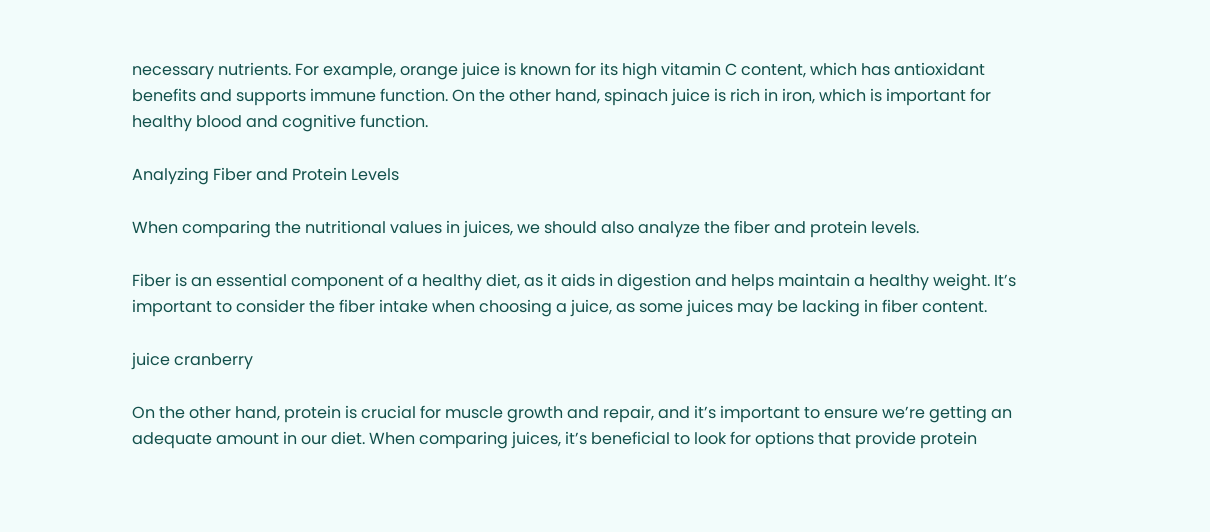necessary nutrients. For example, orange juice is known for its high vitamin C content, which has antioxidant benefits and supports immune function. On the other hand, spinach juice is rich in iron, which is important for healthy blood and cognitive function.

Analyzing Fiber and Protein Levels

When comparing the nutritional values in juices, we should also analyze the fiber and protein levels.

Fiber is an essential component of a healthy diet, as it aids in digestion and helps maintain a healthy weight. It’s important to consider the fiber intake when choosing a juice, as some juices may be lacking in fiber content.

juice cranberry

On the other hand, protein is crucial for muscle growth and repair, and it’s important to ensure we’re getting an adequate amount in our diet. When comparing juices, it’s beneficial to look for options that provide protein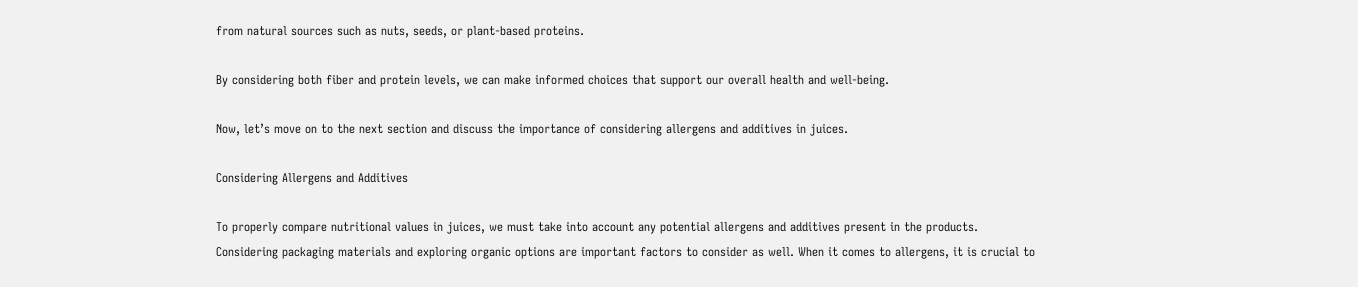from natural sources such as nuts, seeds, or plant-based proteins.

By considering both fiber and protein levels, we can make informed choices that support our overall health and well-being.

Now, let’s move on to the next section and discuss the importance of considering allergens and additives in juices.

Considering Allergens and Additives

To properly compare nutritional values in juices, we must take into account any potential allergens and additives present in the products. Considering packaging materials and exploring organic options are important factors to consider as well. When it comes to allergens, it is crucial to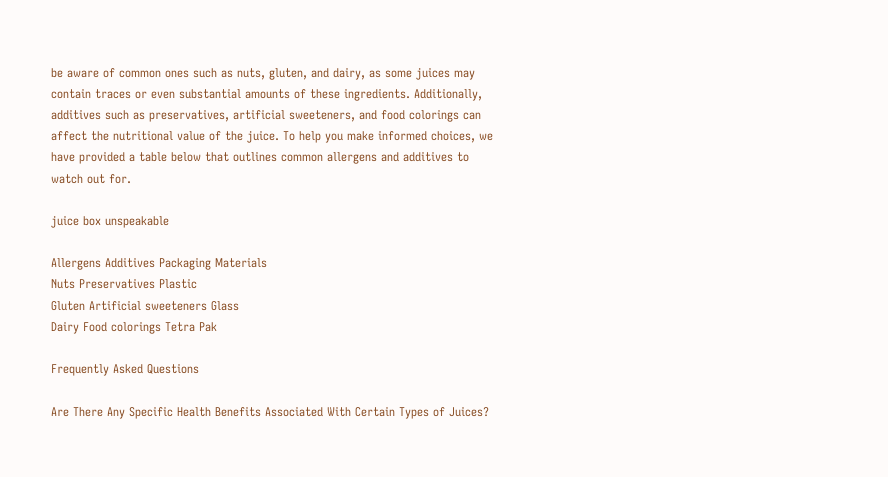be aware of common ones such as nuts, gluten, and dairy, as some juices may contain traces or even substantial amounts of these ingredients. Additionally, additives such as preservatives, artificial sweeteners, and food colorings can affect the nutritional value of the juice. To help you make informed choices, we have provided a table below that outlines common allergens and additives to watch out for.

juice box unspeakable

Allergens Additives Packaging Materials
Nuts Preservatives Plastic
Gluten Artificial sweeteners Glass
Dairy Food colorings Tetra Pak

Frequently Asked Questions

Are There Any Specific Health Benefits Associated With Certain Types of Juices?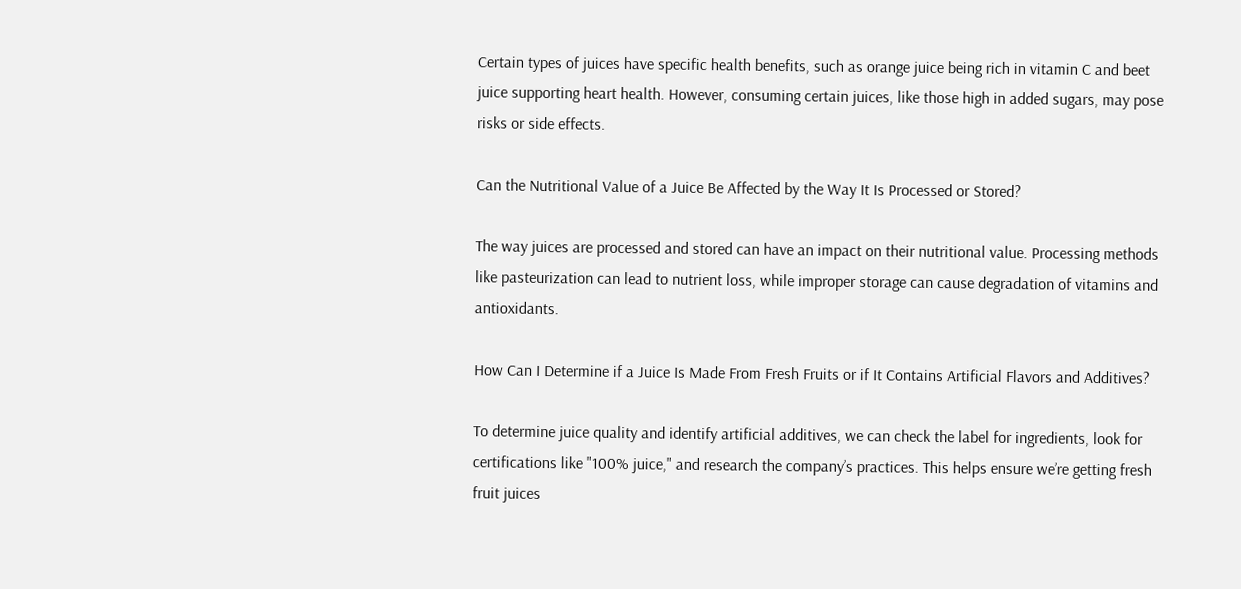Certain types of juices have specific health benefits, such as orange juice being rich in vitamin C and beet juice supporting heart health. However, consuming certain juices, like those high in added sugars, may pose risks or side effects.

Can the Nutritional Value of a Juice Be Affected by the Way It Is Processed or Stored?

The way juices are processed and stored can have an impact on their nutritional value. Processing methods like pasteurization can lead to nutrient loss, while improper storage can cause degradation of vitamins and antioxidants.

How Can I Determine if a Juice Is Made From Fresh Fruits or if It Contains Artificial Flavors and Additives?

To determine juice quality and identify artificial additives, we can check the label for ingredients, look for certifications like "100% juice," and research the company’s practices. This helps ensure we’re getting fresh fruit juices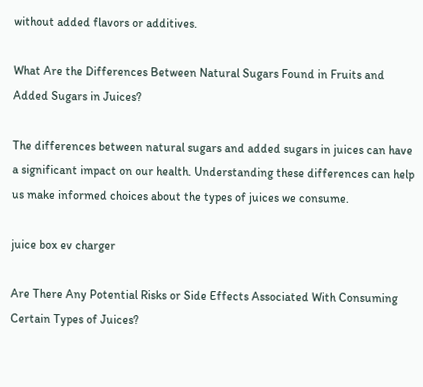without added flavors or additives.

What Are the Differences Between Natural Sugars Found in Fruits and Added Sugars in Juices?

The differences between natural sugars and added sugars in juices can have a significant impact on our health. Understanding these differences can help us make informed choices about the types of juices we consume.

juice box ev charger

Are There Any Potential Risks or Side Effects Associated With Consuming Certain Types of Juices?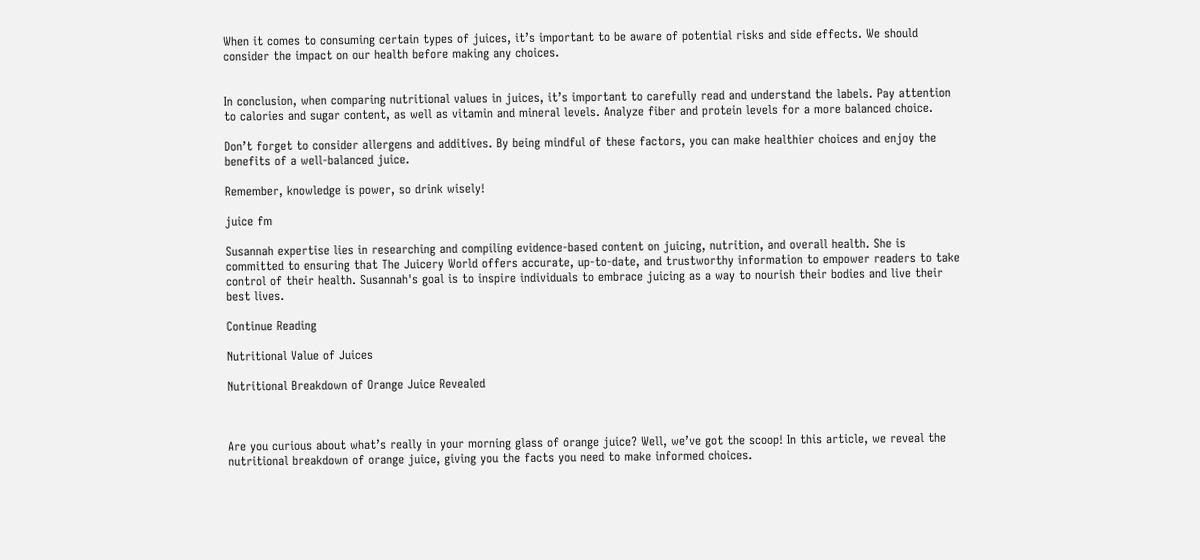When it comes to consuming certain types of juices, it’s important to be aware of potential risks and side effects. We should consider the impact on our health before making any choices.


In conclusion, when comparing nutritional values in juices, it’s important to carefully read and understand the labels. Pay attention to calories and sugar content, as well as vitamin and mineral levels. Analyze fiber and protein levels for a more balanced choice.

Don’t forget to consider allergens and additives. By being mindful of these factors, you can make healthier choices and enjoy the benefits of a well-balanced juice.

Remember, knowledge is power, so drink wisely!

juice fm

Susannah expertise lies in researching and compiling evidence-based content on juicing, nutrition, and overall health. She is committed to ensuring that The Juicery World offers accurate, up-to-date, and trustworthy information to empower readers to take control of their health. Susannah's goal is to inspire individuals to embrace juicing as a way to nourish their bodies and live their best lives.

Continue Reading

Nutritional Value of Juices

Nutritional Breakdown of Orange Juice Revealed



Are you curious about what’s really in your morning glass of orange juice? Well, we’ve got the scoop! In this article, we reveal the nutritional breakdown of orange juice, giving you the facts you need to make informed choices.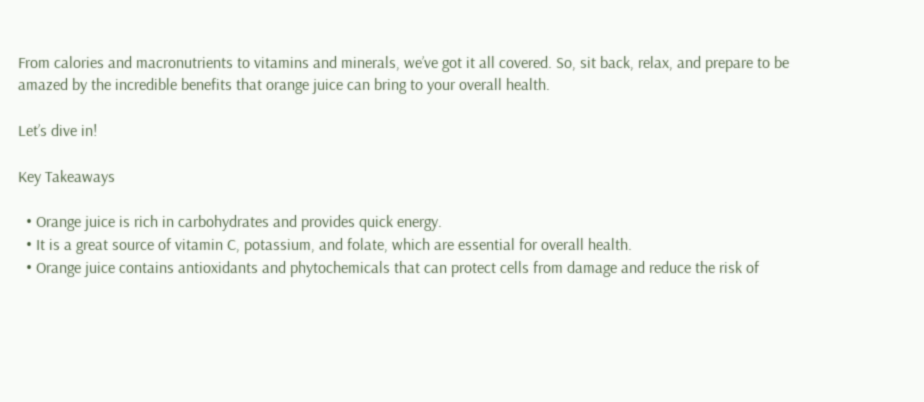From calories and macronutrients to vitamins and minerals, we’ve got it all covered. So, sit back, relax, and prepare to be amazed by the incredible benefits that orange juice can bring to your overall health.

Let’s dive in!

Key Takeaways

  • Orange juice is rich in carbohydrates and provides quick energy.
  • It is a great source of vitamin C, potassium, and folate, which are essential for overall health.
  • Orange juice contains antioxidants and phytochemicals that can protect cells from damage and reduce the risk of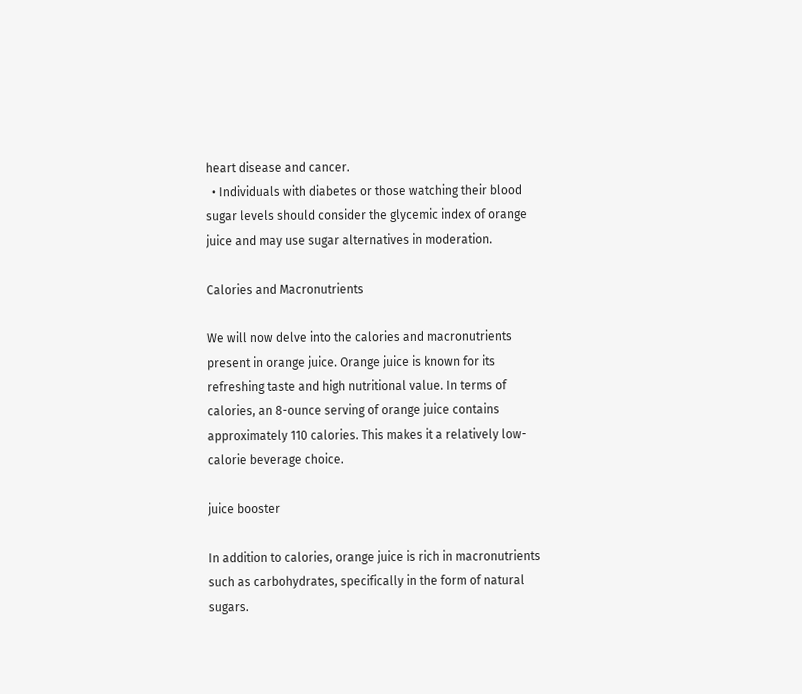heart disease and cancer.
  • Individuals with diabetes or those watching their blood sugar levels should consider the glycemic index of orange juice and may use sugar alternatives in moderation.

Calories and Macronutrients

We will now delve into the calories and macronutrients present in orange juice. Orange juice is known for its refreshing taste and high nutritional value. In terms of calories, an 8-ounce serving of orange juice contains approximately 110 calories. This makes it a relatively low-calorie beverage choice.

juice booster

In addition to calories, orange juice is rich in macronutrients such as carbohydrates, specifically in the form of natural sugars.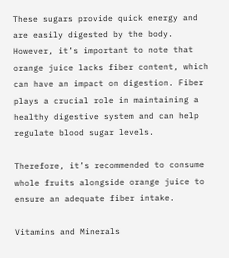These sugars provide quick energy and are easily digested by the body. However, it’s important to note that orange juice lacks fiber content, which can have an impact on digestion. Fiber plays a crucial role in maintaining a healthy digestive system and can help regulate blood sugar levels.

Therefore, it’s recommended to consume whole fruits alongside orange juice to ensure an adequate fiber intake.

Vitamins and Minerals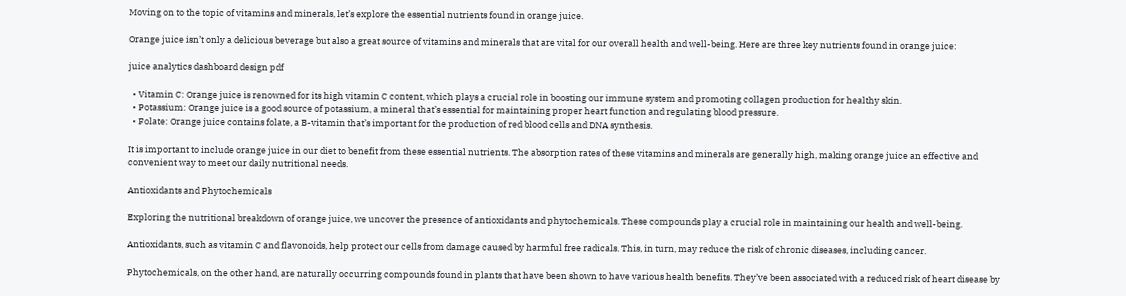Moving on to the topic of vitamins and minerals, let’s explore the essential nutrients found in orange juice.

Orange juice isn’t only a delicious beverage but also a great source of vitamins and minerals that are vital for our overall health and well-being. Here are three key nutrients found in orange juice:

juice analytics dashboard design pdf

  • Vitamin C: Orange juice is renowned for its high vitamin C content, which plays a crucial role in boosting our immune system and promoting collagen production for healthy skin.
  • Potassium: Orange juice is a good source of potassium, a mineral that’s essential for maintaining proper heart function and regulating blood pressure.
  • Folate: Orange juice contains folate, a B-vitamin that’s important for the production of red blood cells and DNA synthesis.

It is important to include orange juice in our diet to benefit from these essential nutrients. The absorption rates of these vitamins and minerals are generally high, making orange juice an effective and convenient way to meet our daily nutritional needs.

Antioxidants and Phytochemicals

Exploring the nutritional breakdown of orange juice, we uncover the presence of antioxidants and phytochemicals. These compounds play a crucial role in maintaining our health and well-being.

Antioxidants, such as vitamin C and flavonoids, help protect our cells from damage caused by harmful free radicals. This, in turn, may reduce the risk of chronic diseases, including cancer.

Phytochemicals, on the other hand, are naturally occurring compounds found in plants that have been shown to have various health benefits. They’ve been associated with a reduced risk of heart disease by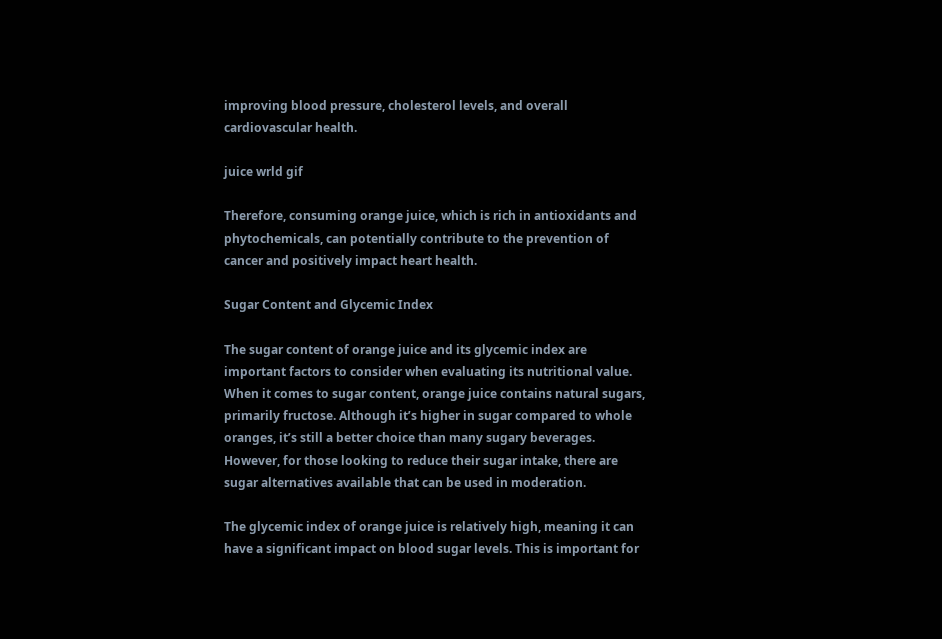improving blood pressure, cholesterol levels, and overall cardiovascular health.

juice wrld gif

Therefore, consuming orange juice, which is rich in antioxidants and phytochemicals, can potentially contribute to the prevention of cancer and positively impact heart health.

Sugar Content and Glycemic Index

The sugar content of orange juice and its glycemic index are important factors to consider when evaluating its nutritional value. When it comes to sugar content, orange juice contains natural sugars, primarily fructose. Although it’s higher in sugar compared to whole oranges, it’s still a better choice than many sugary beverages. However, for those looking to reduce their sugar intake, there are sugar alternatives available that can be used in moderation.

The glycemic index of orange juice is relatively high, meaning it can have a significant impact on blood sugar levels. This is important for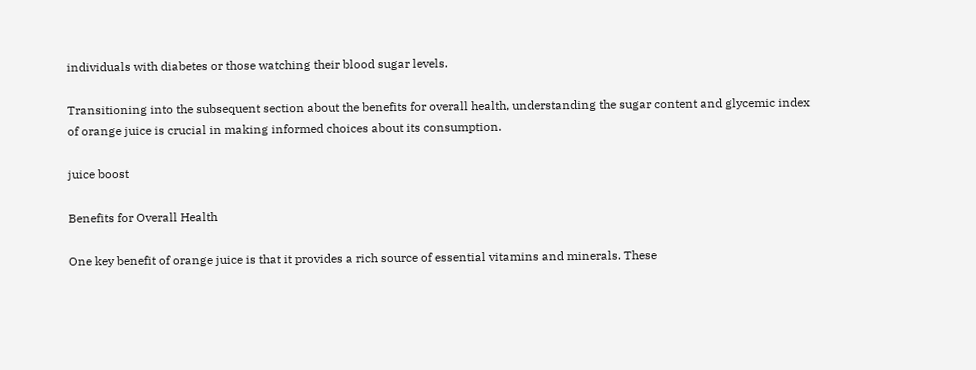individuals with diabetes or those watching their blood sugar levels.

Transitioning into the subsequent section about the benefits for overall health, understanding the sugar content and glycemic index of orange juice is crucial in making informed choices about its consumption.

juice boost

Benefits for Overall Health

One key benefit of orange juice is that it provides a rich source of essential vitamins and minerals. These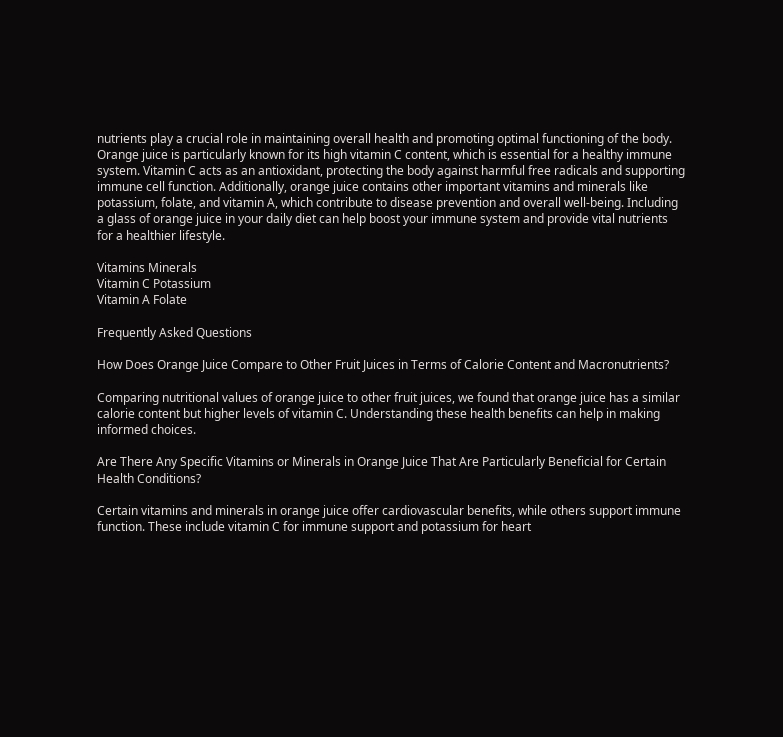nutrients play a crucial role in maintaining overall health and promoting optimal functioning of the body. Orange juice is particularly known for its high vitamin C content, which is essential for a healthy immune system. Vitamin C acts as an antioxidant, protecting the body against harmful free radicals and supporting immune cell function. Additionally, orange juice contains other important vitamins and minerals like potassium, folate, and vitamin A, which contribute to disease prevention and overall well-being. Including a glass of orange juice in your daily diet can help boost your immune system and provide vital nutrients for a healthier lifestyle.

Vitamins Minerals
Vitamin C Potassium
Vitamin A Folate

Frequently Asked Questions

How Does Orange Juice Compare to Other Fruit Juices in Terms of Calorie Content and Macronutrients?

Comparing nutritional values of orange juice to other fruit juices, we found that orange juice has a similar calorie content but higher levels of vitamin C. Understanding these health benefits can help in making informed choices.

Are There Any Specific Vitamins or Minerals in Orange Juice That Are Particularly Beneficial for Certain Health Conditions?

Certain vitamins and minerals in orange juice offer cardiovascular benefits, while others support immune function. These include vitamin C for immune support and potassium for heart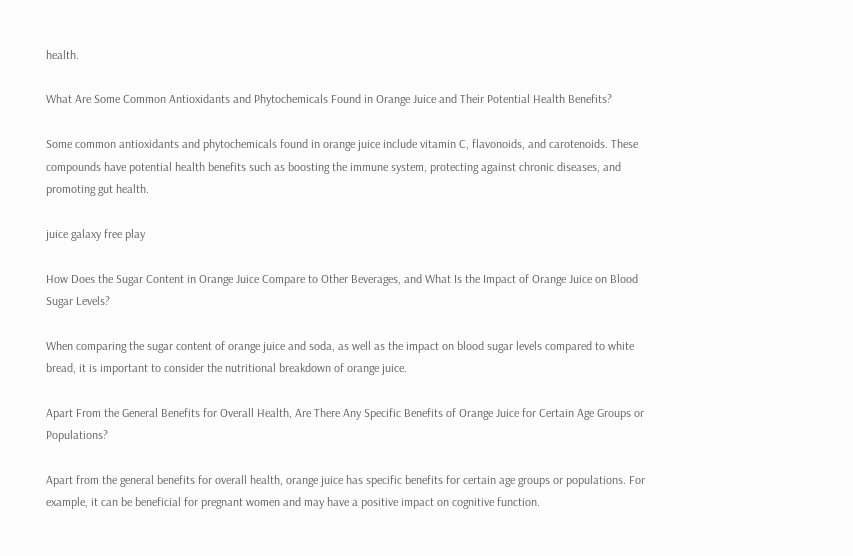health.

What Are Some Common Antioxidants and Phytochemicals Found in Orange Juice and Their Potential Health Benefits?

Some common antioxidants and phytochemicals found in orange juice include vitamin C, flavonoids, and carotenoids. These compounds have potential health benefits such as boosting the immune system, protecting against chronic diseases, and promoting gut health.

juice galaxy free play

How Does the Sugar Content in Orange Juice Compare to Other Beverages, and What Is the Impact of Orange Juice on Blood Sugar Levels?

When comparing the sugar content of orange juice and soda, as well as the impact on blood sugar levels compared to white bread, it is important to consider the nutritional breakdown of orange juice.

Apart From the General Benefits for Overall Health, Are There Any Specific Benefits of Orange Juice for Certain Age Groups or Populations?

Apart from the general benefits for overall health, orange juice has specific benefits for certain age groups or populations. For example, it can be beneficial for pregnant women and may have a positive impact on cognitive function.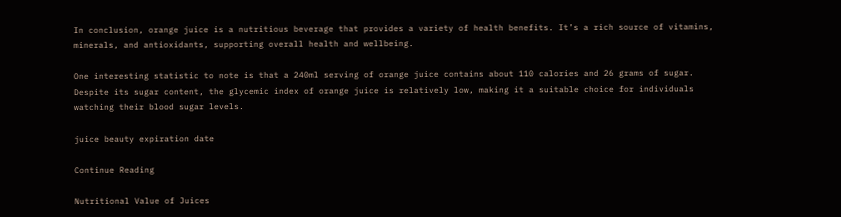In conclusion, orange juice is a nutritious beverage that provides a variety of health benefits. It’s a rich source of vitamins, minerals, and antioxidants, supporting overall health and wellbeing.

One interesting statistic to note is that a 240ml serving of orange juice contains about 110 calories and 26 grams of sugar. Despite its sugar content, the glycemic index of orange juice is relatively low, making it a suitable choice for individuals watching their blood sugar levels.

juice beauty expiration date

Continue Reading

Nutritional Value of Juices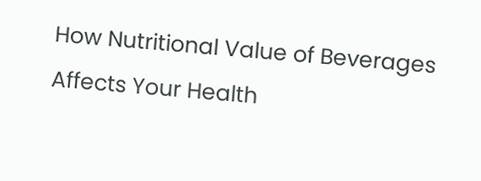How Nutritional Value of Beverages Affects Your Health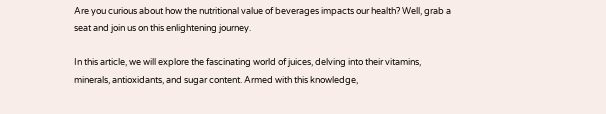Are you curious about how the nutritional value of beverages impacts our health? Well, grab a seat and join us on this enlightening journey.

In this article, we will explore the fascinating world of juices, delving into their vitamins, minerals, antioxidants, and sugar content. Armed with this knowledge,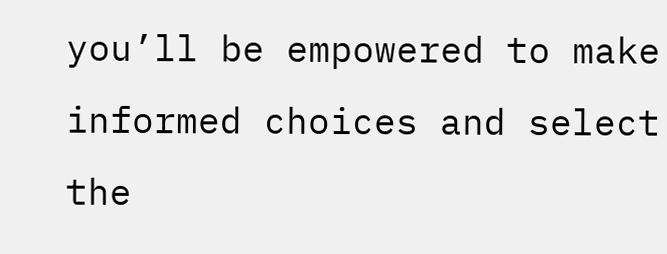you’ll be empowered to make informed choices and select the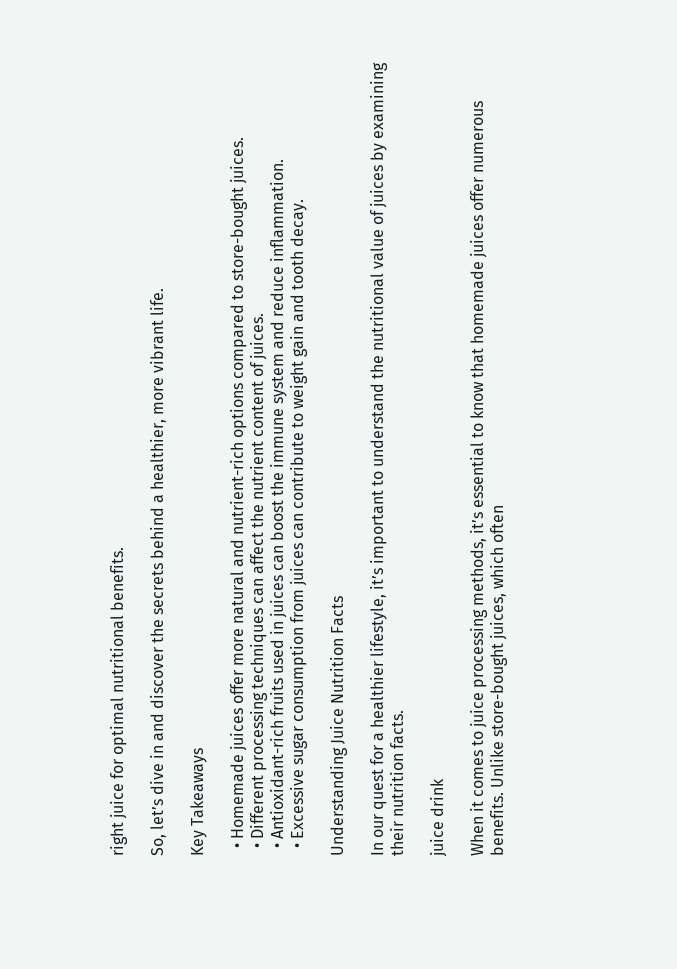right juice for optimal nutritional benefits.

So, let’s dive in and discover the secrets behind a healthier, more vibrant life.

Key Takeaways

  • Homemade juices offer more natural and nutrient-rich options compared to store-bought juices.
  • Different processing techniques can affect the nutrient content of juices.
  • Antioxidant-rich fruits used in juices can boost the immune system and reduce inflammation.
  • Excessive sugar consumption from juices can contribute to weight gain and tooth decay.

Understanding Juice Nutrition Facts

In our quest for a healthier lifestyle, it’s important to understand the nutritional value of juices by examining their nutrition facts.

juice drink

When it comes to juice processing methods, it’s essential to know that homemade juices offer numerous benefits. Unlike store-bought juices, which often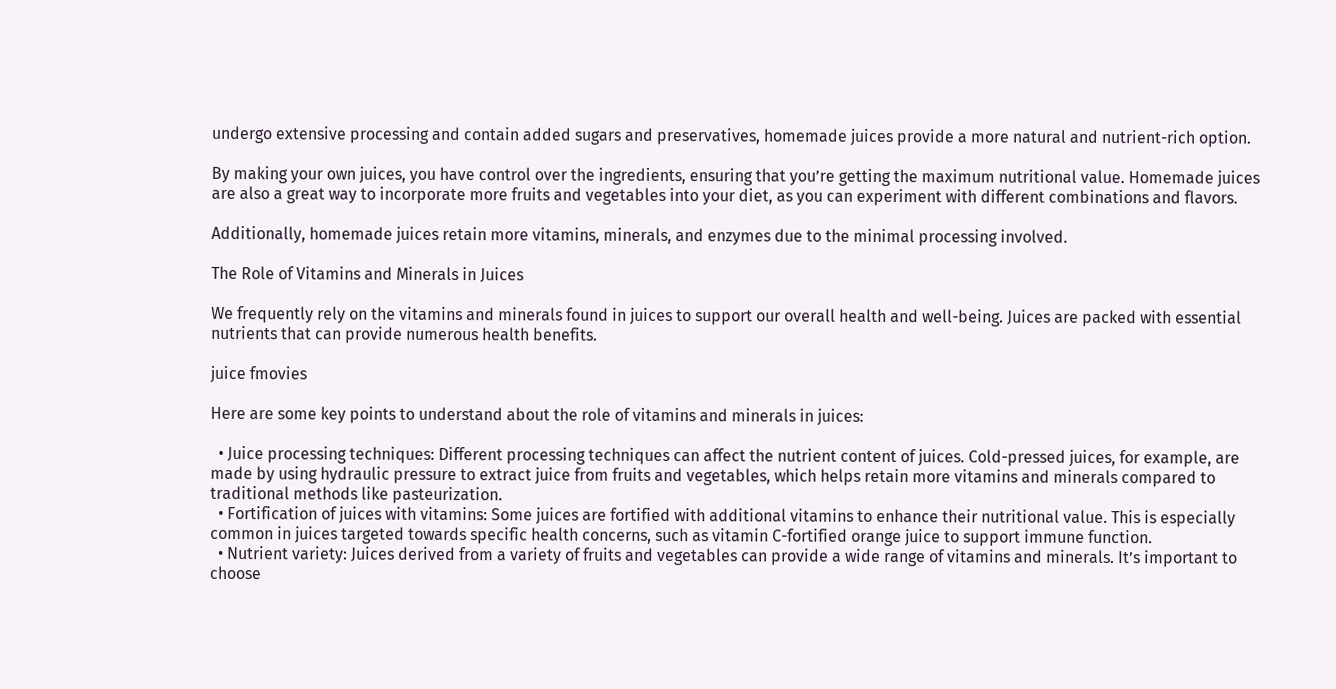undergo extensive processing and contain added sugars and preservatives, homemade juices provide a more natural and nutrient-rich option.

By making your own juices, you have control over the ingredients, ensuring that you’re getting the maximum nutritional value. Homemade juices are also a great way to incorporate more fruits and vegetables into your diet, as you can experiment with different combinations and flavors.

Additionally, homemade juices retain more vitamins, minerals, and enzymes due to the minimal processing involved.

The Role of Vitamins and Minerals in Juices

We frequently rely on the vitamins and minerals found in juices to support our overall health and well-being. Juices are packed with essential nutrients that can provide numerous health benefits.

juice fmovies

Here are some key points to understand about the role of vitamins and minerals in juices:

  • Juice processing techniques: Different processing techniques can affect the nutrient content of juices. Cold-pressed juices, for example, are made by using hydraulic pressure to extract juice from fruits and vegetables, which helps retain more vitamins and minerals compared to traditional methods like pasteurization.
  • Fortification of juices with vitamins: Some juices are fortified with additional vitamins to enhance their nutritional value. This is especially common in juices targeted towards specific health concerns, such as vitamin C-fortified orange juice to support immune function.
  • Nutrient variety: Juices derived from a variety of fruits and vegetables can provide a wide range of vitamins and minerals. It’s important to choose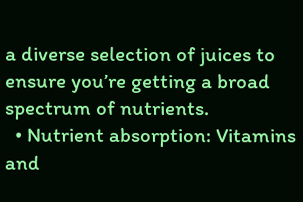a diverse selection of juices to ensure you’re getting a broad spectrum of nutrients.
  • Nutrient absorption: Vitamins and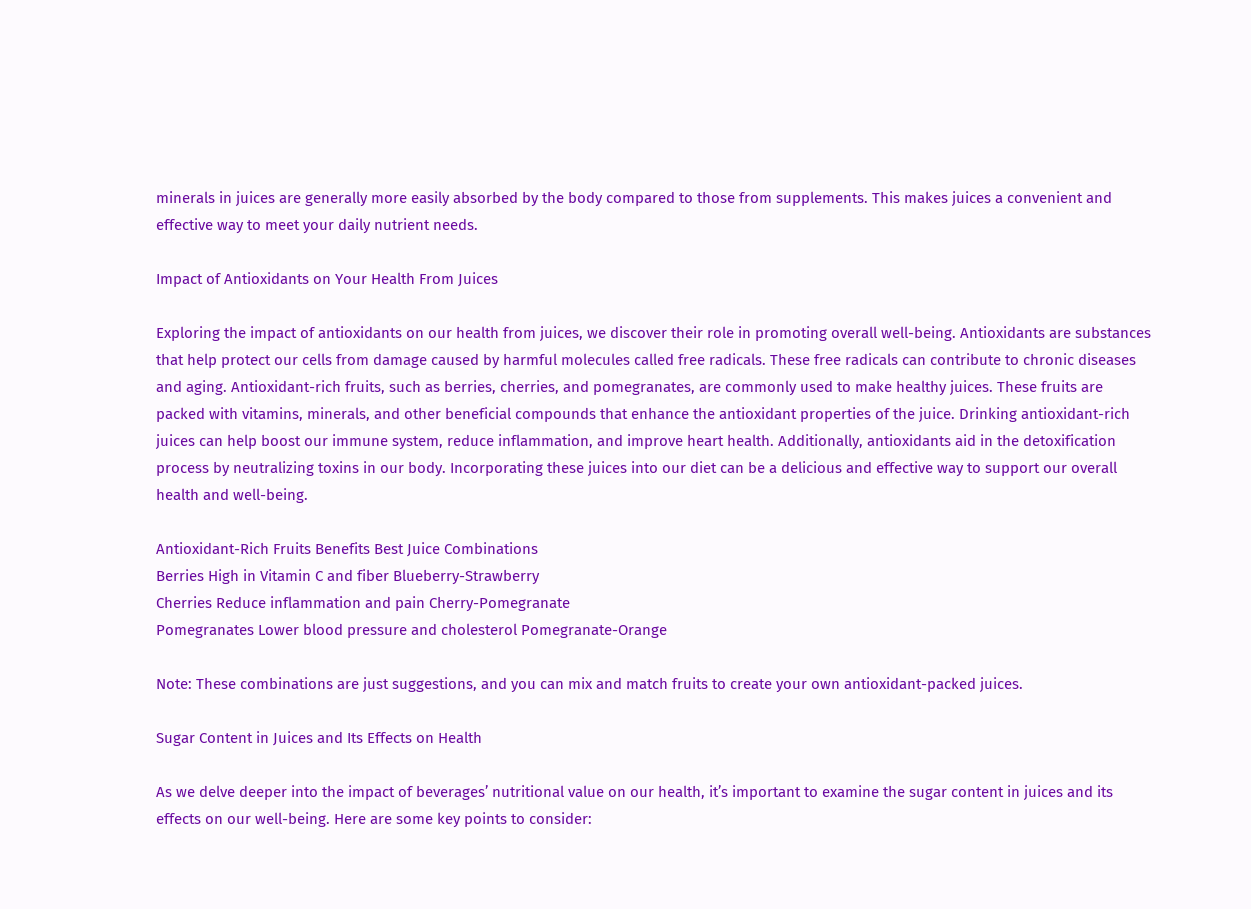minerals in juices are generally more easily absorbed by the body compared to those from supplements. This makes juices a convenient and effective way to meet your daily nutrient needs.

Impact of Antioxidants on Your Health From Juices

Exploring the impact of antioxidants on our health from juices, we discover their role in promoting overall well-being. Antioxidants are substances that help protect our cells from damage caused by harmful molecules called free radicals. These free radicals can contribute to chronic diseases and aging. Antioxidant-rich fruits, such as berries, cherries, and pomegranates, are commonly used to make healthy juices. These fruits are packed with vitamins, minerals, and other beneficial compounds that enhance the antioxidant properties of the juice. Drinking antioxidant-rich juices can help boost our immune system, reduce inflammation, and improve heart health. Additionally, antioxidants aid in the detoxification process by neutralizing toxins in our body. Incorporating these juices into our diet can be a delicious and effective way to support our overall health and well-being.

Antioxidant-Rich Fruits Benefits Best Juice Combinations
Berries High in Vitamin C and fiber Blueberry-Strawberry
Cherries Reduce inflammation and pain Cherry-Pomegranate
Pomegranates Lower blood pressure and cholesterol Pomegranate-Orange

Note: These combinations are just suggestions, and you can mix and match fruits to create your own antioxidant-packed juices.

Sugar Content in Juices and Its Effects on Health

As we delve deeper into the impact of beverages’ nutritional value on our health, it’s important to examine the sugar content in juices and its effects on our well-being. Here are some key points to consider: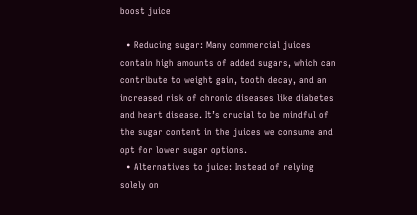boost juice

  • Reducing sugar: Many commercial juices contain high amounts of added sugars, which can contribute to weight gain, tooth decay, and an increased risk of chronic diseases like diabetes and heart disease. It’s crucial to be mindful of the sugar content in the juices we consume and opt for lower sugar options.
  • Alternatives to juice: Instead of relying solely on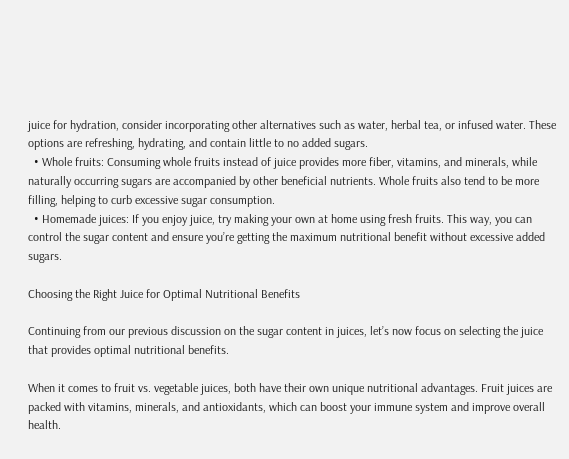juice for hydration, consider incorporating other alternatives such as water, herbal tea, or infused water. These options are refreshing, hydrating, and contain little to no added sugars.
  • Whole fruits: Consuming whole fruits instead of juice provides more fiber, vitamins, and minerals, while naturally occurring sugars are accompanied by other beneficial nutrients. Whole fruits also tend to be more filling, helping to curb excessive sugar consumption.
  • Homemade juices: If you enjoy juice, try making your own at home using fresh fruits. This way, you can control the sugar content and ensure you’re getting the maximum nutritional benefit without excessive added sugars.

Choosing the Right Juice for Optimal Nutritional Benefits

Continuing from our previous discussion on the sugar content in juices, let’s now focus on selecting the juice that provides optimal nutritional benefits.

When it comes to fruit vs. vegetable juices, both have their own unique nutritional advantages. Fruit juices are packed with vitamins, minerals, and antioxidants, which can boost your immune system and improve overall health.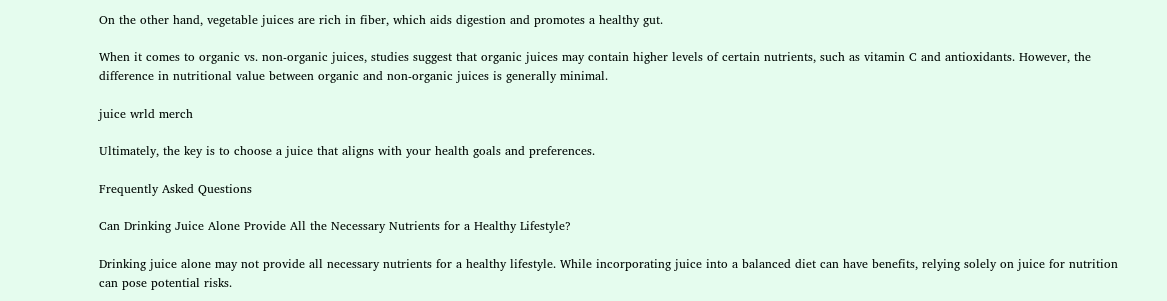On the other hand, vegetable juices are rich in fiber, which aids digestion and promotes a healthy gut.

When it comes to organic vs. non-organic juices, studies suggest that organic juices may contain higher levels of certain nutrients, such as vitamin C and antioxidants. However, the difference in nutritional value between organic and non-organic juices is generally minimal.

juice wrld merch

Ultimately, the key is to choose a juice that aligns with your health goals and preferences.

Frequently Asked Questions

Can Drinking Juice Alone Provide All the Necessary Nutrients for a Healthy Lifestyle?

Drinking juice alone may not provide all necessary nutrients for a healthy lifestyle. While incorporating juice into a balanced diet can have benefits, relying solely on juice for nutrition can pose potential risks.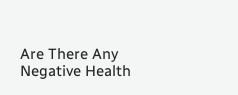Are There Any Negative Health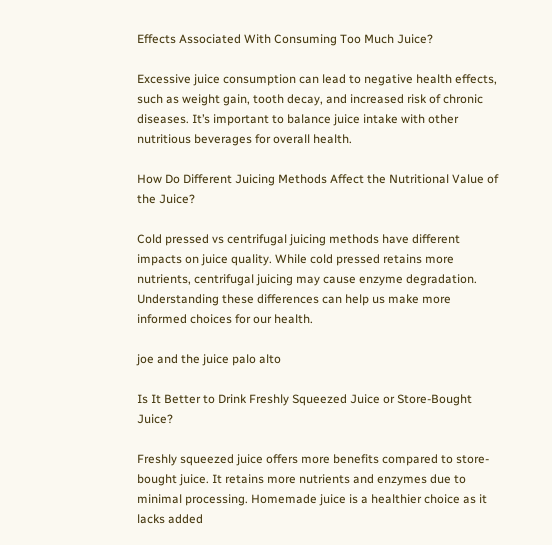Effects Associated With Consuming Too Much Juice?

Excessive juice consumption can lead to negative health effects, such as weight gain, tooth decay, and increased risk of chronic diseases. It’s important to balance juice intake with other nutritious beverages for overall health.

How Do Different Juicing Methods Affect the Nutritional Value of the Juice?

Cold pressed vs centrifugal juicing methods have different impacts on juice quality. While cold pressed retains more nutrients, centrifugal juicing may cause enzyme degradation. Understanding these differences can help us make more informed choices for our health.

joe and the juice palo alto

Is It Better to Drink Freshly Squeezed Juice or Store-Bought Juice?

Freshly squeezed juice offers more benefits compared to store-bought juice. It retains more nutrients and enzymes due to minimal processing. Homemade juice is a healthier choice as it lacks added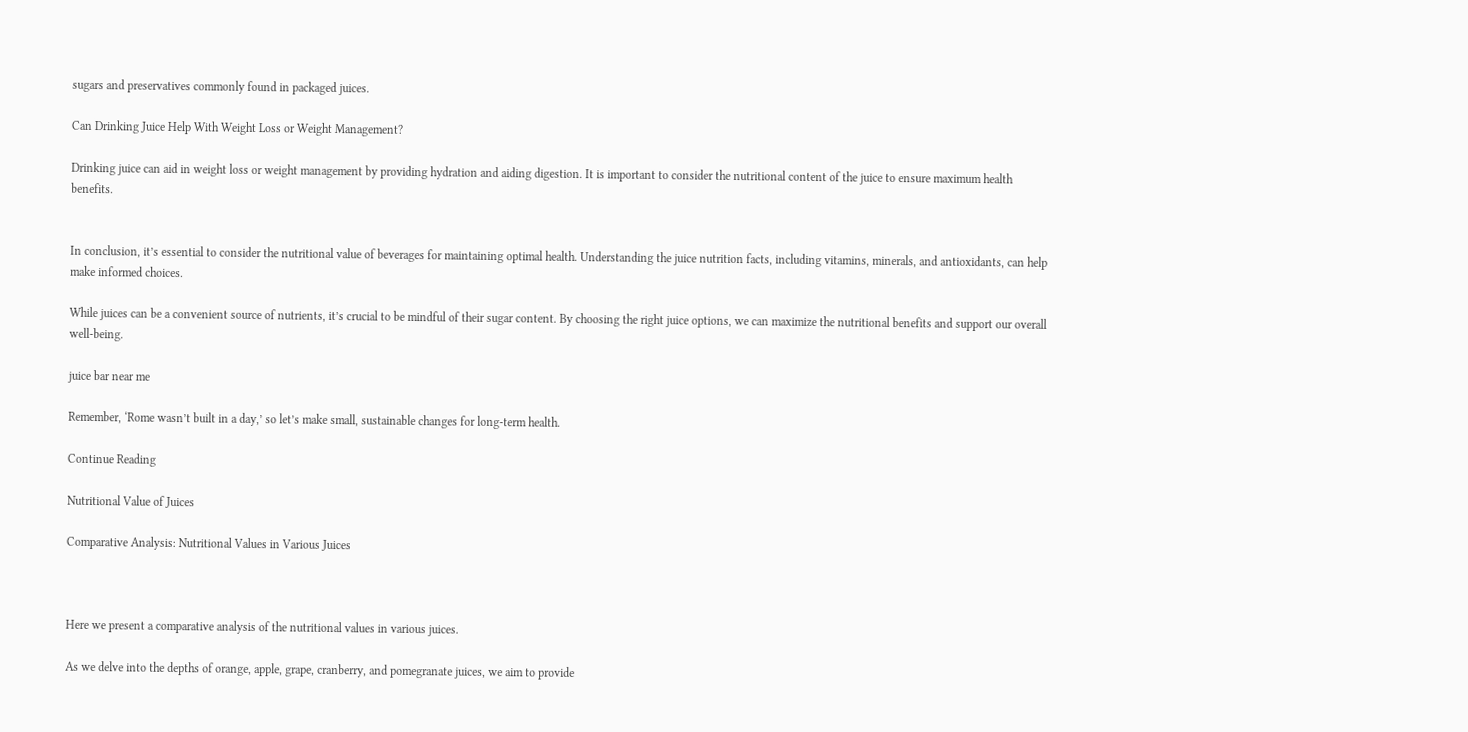sugars and preservatives commonly found in packaged juices.

Can Drinking Juice Help With Weight Loss or Weight Management?

Drinking juice can aid in weight loss or weight management by providing hydration and aiding digestion. It is important to consider the nutritional content of the juice to ensure maximum health benefits.


In conclusion, it’s essential to consider the nutritional value of beverages for maintaining optimal health. Understanding the juice nutrition facts, including vitamins, minerals, and antioxidants, can help make informed choices.

While juices can be a convenient source of nutrients, it’s crucial to be mindful of their sugar content. By choosing the right juice options, we can maximize the nutritional benefits and support our overall well-being.

juice bar near me

Remember, ‘Rome wasn’t built in a day,’ so let’s make small, sustainable changes for long-term health.

Continue Reading

Nutritional Value of Juices

Comparative Analysis: Nutritional Values in Various Juices



Here we present a comparative analysis of the nutritional values in various juices.

As we delve into the depths of orange, apple, grape, cranberry, and pomegranate juices, we aim to provide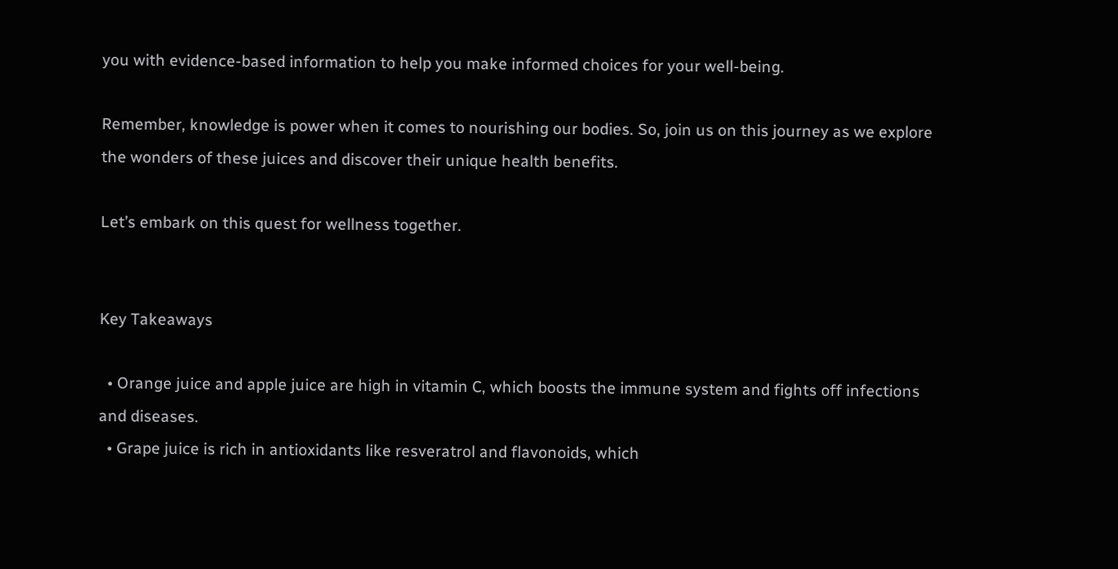you with evidence-based information to help you make informed choices for your well-being.

Remember, knowledge is power when it comes to nourishing our bodies. So, join us on this journey as we explore the wonders of these juices and discover their unique health benefits.

Let’s embark on this quest for wellness together.


Key Takeaways

  • Orange juice and apple juice are high in vitamin C, which boosts the immune system and fights off infections and diseases.
  • Grape juice is rich in antioxidants like resveratrol and flavonoids, which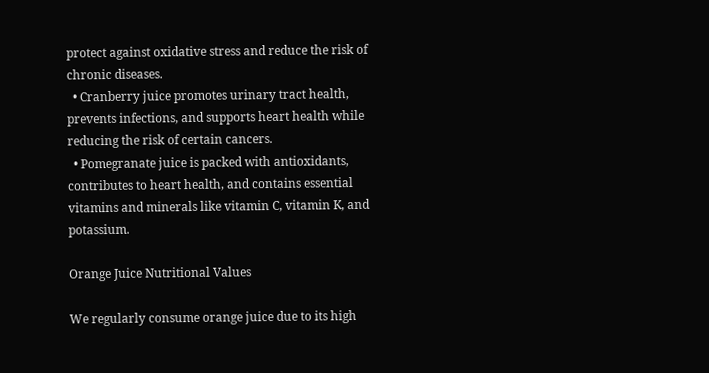protect against oxidative stress and reduce the risk of chronic diseases.
  • Cranberry juice promotes urinary tract health, prevents infections, and supports heart health while reducing the risk of certain cancers.
  • Pomegranate juice is packed with antioxidants, contributes to heart health, and contains essential vitamins and minerals like vitamin C, vitamin K, and potassium.

Orange Juice Nutritional Values

We regularly consume orange juice due to its high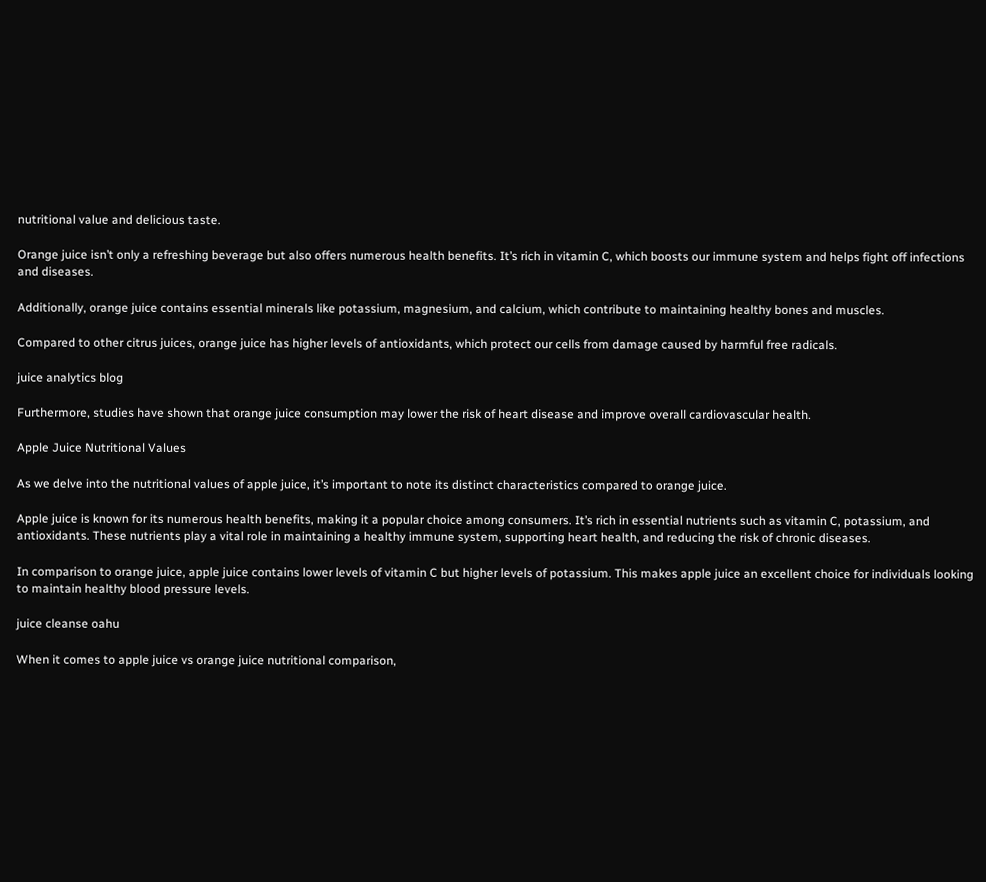nutritional value and delicious taste.

Orange juice isn’t only a refreshing beverage but also offers numerous health benefits. It’s rich in vitamin C, which boosts our immune system and helps fight off infections and diseases.

Additionally, orange juice contains essential minerals like potassium, magnesium, and calcium, which contribute to maintaining healthy bones and muscles.

Compared to other citrus juices, orange juice has higher levels of antioxidants, which protect our cells from damage caused by harmful free radicals.

juice analytics blog

Furthermore, studies have shown that orange juice consumption may lower the risk of heart disease and improve overall cardiovascular health.

Apple Juice Nutritional Values

As we delve into the nutritional values of apple juice, it’s important to note its distinct characteristics compared to orange juice.

Apple juice is known for its numerous health benefits, making it a popular choice among consumers. It’s rich in essential nutrients such as vitamin C, potassium, and antioxidants. These nutrients play a vital role in maintaining a healthy immune system, supporting heart health, and reducing the risk of chronic diseases.

In comparison to orange juice, apple juice contains lower levels of vitamin C but higher levels of potassium. This makes apple juice an excellent choice for individuals looking to maintain healthy blood pressure levels.

juice cleanse oahu

When it comes to apple juice vs orange juice nutritional comparison,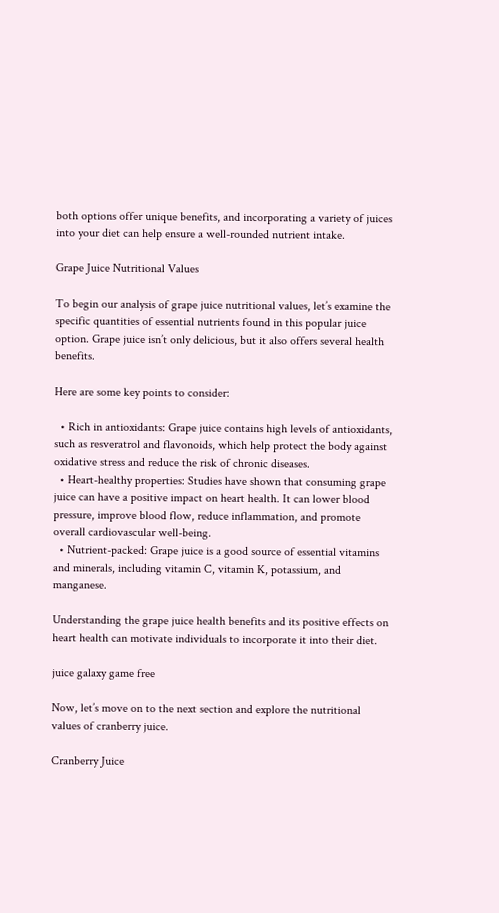both options offer unique benefits, and incorporating a variety of juices into your diet can help ensure a well-rounded nutrient intake.

Grape Juice Nutritional Values

To begin our analysis of grape juice nutritional values, let’s examine the specific quantities of essential nutrients found in this popular juice option. Grape juice isn’t only delicious, but it also offers several health benefits.

Here are some key points to consider:

  • Rich in antioxidants: Grape juice contains high levels of antioxidants, such as resveratrol and flavonoids, which help protect the body against oxidative stress and reduce the risk of chronic diseases.
  • Heart-healthy properties: Studies have shown that consuming grape juice can have a positive impact on heart health. It can lower blood pressure, improve blood flow, reduce inflammation, and promote overall cardiovascular well-being.
  • Nutrient-packed: Grape juice is a good source of essential vitamins and minerals, including vitamin C, vitamin K, potassium, and manganese.

Understanding the grape juice health benefits and its positive effects on heart health can motivate individuals to incorporate it into their diet.

juice galaxy game free

Now, let’s move on to the next section and explore the nutritional values of cranberry juice.

Cranberry Juice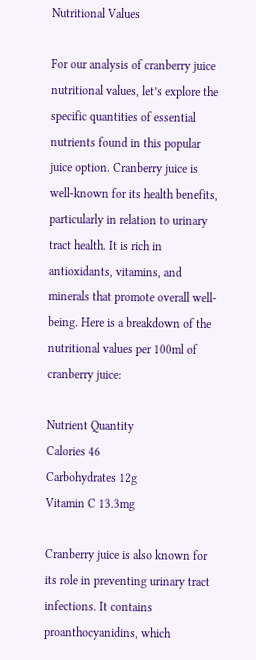Nutritional Values

For our analysis of cranberry juice nutritional values, let’s explore the specific quantities of essential nutrients found in this popular juice option. Cranberry juice is well-known for its health benefits, particularly in relation to urinary tract health. It is rich in antioxidants, vitamins, and minerals that promote overall well-being. Here is a breakdown of the nutritional values per 100ml of cranberry juice:

Nutrient Quantity
Calories 46
Carbohydrates 12g
Vitamin C 13.3mg

Cranberry juice is also known for its role in preventing urinary tract infections. It contains proanthocyanidins, which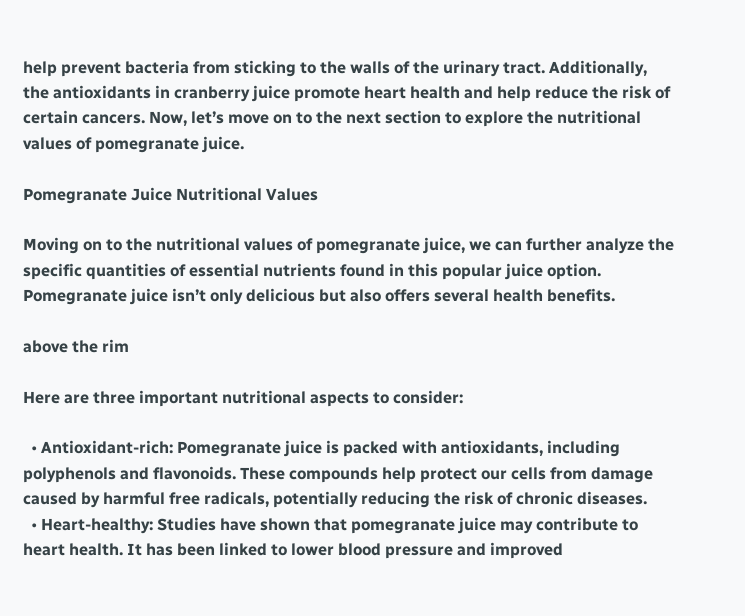help prevent bacteria from sticking to the walls of the urinary tract. Additionally, the antioxidants in cranberry juice promote heart health and help reduce the risk of certain cancers. Now, let’s move on to the next section to explore the nutritional values of pomegranate juice.

Pomegranate Juice Nutritional Values

Moving on to the nutritional values of pomegranate juice, we can further analyze the specific quantities of essential nutrients found in this popular juice option. Pomegranate juice isn’t only delicious but also offers several health benefits.

above the rim

Here are three important nutritional aspects to consider:

  • Antioxidant-rich: Pomegranate juice is packed with antioxidants, including polyphenols and flavonoids. These compounds help protect our cells from damage caused by harmful free radicals, potentially reducing the risk of chronic diseases.
  • Heart-healthy: Studies have shown that pomegranate juice may contribute to heart health. It has been linked to lower blood pressure and improved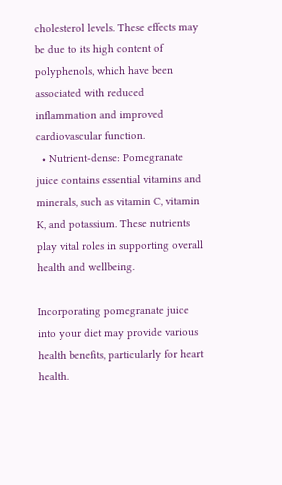cholesterol levels. These effects may be due to its high content of polyphenols, which have been associated with reduced inflammation and improved cardiovascular function.
  • Nutrient-dense: Pomegranate juice contains essential vitamins and minerals, such as vitamin C, vitamin K, and potassium. These nutrients play vital roles in supporting overall health and wellbeing.

Incorporating pomegranate juice into your diet may provide various health benefits, particularly for heart health.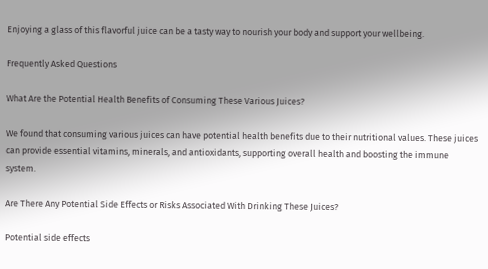Enjoying a glass of this flavorful juice can be a tasty way to nourish your body and support your wellbeing.

Frequently Asked Questions

What Are the Potential Health Benefits of Consuming These Various Juices?

We found that consuming various juices can have potential health benefits due to their nutritional values. These juices can provide essential vitamins, minerals, and antioxidants, supporting overall health and boosting the immune system.

Are There Any Potential Side Effects or Risks Associated With Drinking These Juices?

Potential side effects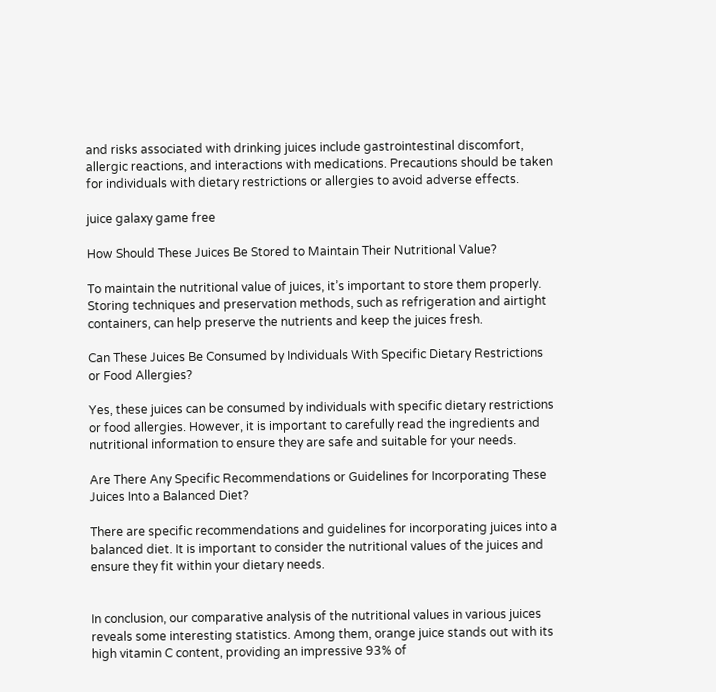and risks associated with drinking juices include gastrointestinal discomfort, allergic reactions, and interactions with medications. Precautions should be taken for individuals with dietary restrictions or allergies to avoid adverse effects.

juice galaxy game free

How Should These Juices Be Stored to Maintain Their Nutritional Value?

To maintain the nutritional value of juices, it’s important to store them properly. Storing techniques and preservation methods, such as refrigeration and airtight containers, can help preserve the nutrients and keep the juices fresh.

Can These Juices Be Consumed by Individuals With Specific Dietary Restrictions or Food Allergies?

Yes, these juices can be consumed by individuals with specific dietary restrictions or food allergies. However, it is important to carefully read the ingredients and nutritional information to ensure they are safe and suitable for your needs.

Are There Any Specific Recommendations or Guidelines for Incorporating These Juices Into a Balanced Diet?

There are specific recommendations and guidelines for incorporating juices into a balanced diet. It is important to consider the nutritional values of the juices and ensure they fit within your dietary needs.


In conclusion, our comparative analysis of the nutritional values in various juices reveals some interesting statistics. Among them, orange juice stands out with its high vitamin C content, providing an impressive 93% of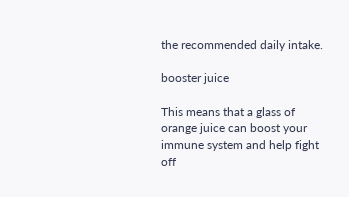the recommended daily intake.

booster juice

This means that a glass of orange juice can boost your immune system and help fight off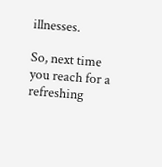illnesses.

So, next time you reach for a refreshing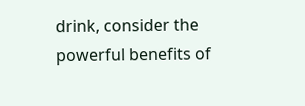drink, consider the powerful benefits of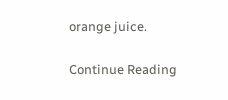orange juice.

Continue Reading